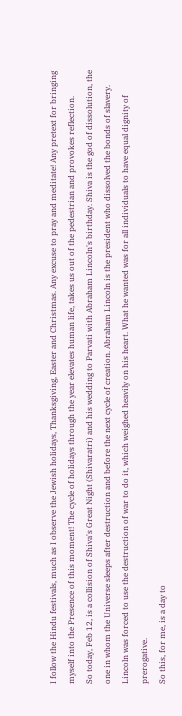I follow the Hindu festivals, much as I observe the Jewish holidays, Thanksgiving, Easter and Christmas. Any excuse to pray and meditate! Any pretext for bringing myself into the Presence of this moment! The cycle of holidays through the year elevates human life, takes us out of the pedestrian and provokes reflection.
So today, Feb 12, is a collision of Shiva's Great Night (Shivaratri) and his wedding to Parvati with Abraham Lincoln's birthday. Shiva is the god of dissolution, the one in whom the Universe sleeps after destruction and before the next cycle of creation. Abraham Lincoln is the president who dissolved the bonds of slavery. Lincoln was forced to use the destruction of war to do it, which weighed heavily on his heart. What he wanted was for all individuals to have equal dignity of prerogative.
So this, for me, is a day to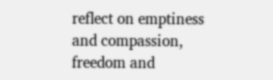reflect on emptiness and compassion, freedom and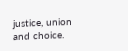justice, union and choice.